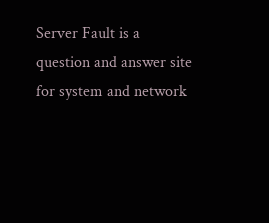Server Fault is a question and answer site for system and network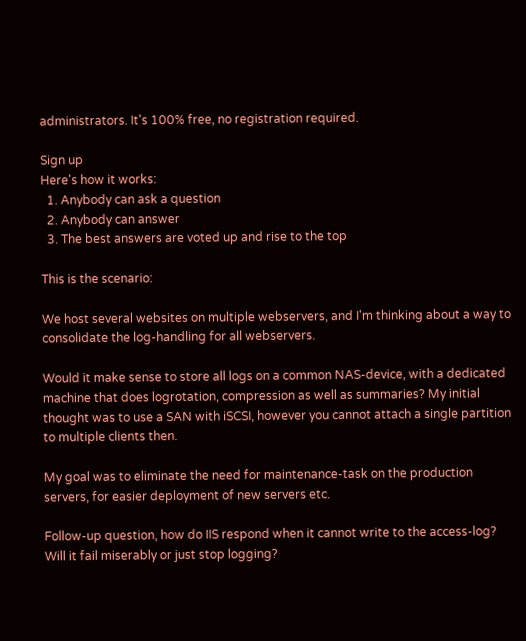administrators. It's 100% free, no registration required.

Sign up
Here's how it works:
  1. Anybody can ask a question
  2. Anybody can answer
  3. The best answers are voted up and rise to the top

This is the scenario:

We host several websites on multiple webservers, and I'm thinking about a way to consolidate the log-handling for all webservers.

Would it make sense to store all logs on a common NAS-device, with a dedicated machine that does logrotation, compression as well as summaries? My initial thought was to use a SAN with iSCSI, however you cannot attach a single partition to multiple clients then.

My goal was to eliminate the need for maintenance-task on the production servers, for easier deployment of new servers etc.

Follow-up question, how do IIS respond when it cannot write to the access-log? Will it fail miserably or just stop logging?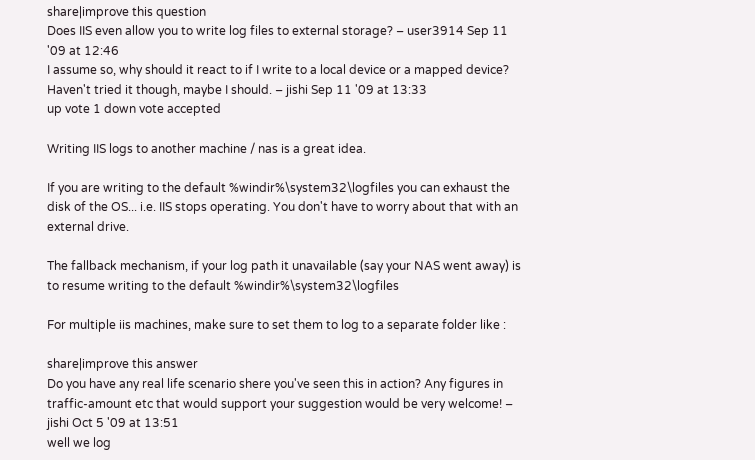share|improve this question
Does IIS even allow you to write log files to external storage? – user3914 Sep 11 '09 at 12:46
I assume so, why should it react to if I write to a local device or a mapped device? Haven't tried it though, maybe I should. – jishi Sep 11 '09 at 13:33
up vote 1 down vote accepted

Writing IIS logs to another machine / nas is a great idea.

If you are writing to the default %windir%\system32\logfiles you can exhaust the disk of the OS... i.e. IIS stops operating. You don't have to worry about that with an external drive.

The fallback mechanism, if your log path it unavailable (say your NAS went away) is to resume writing to the default %windir%\system32\logfiles

For multiple iis machines, make sure to set them to log to a separate folder like :

share|improve this answer
Do you have any real life scenario shere you've seen this in action? Any figures in traffic-amount etc that would support your suggestion would be very welcome! – jishi Oct 5 '09 at 13:51
well we log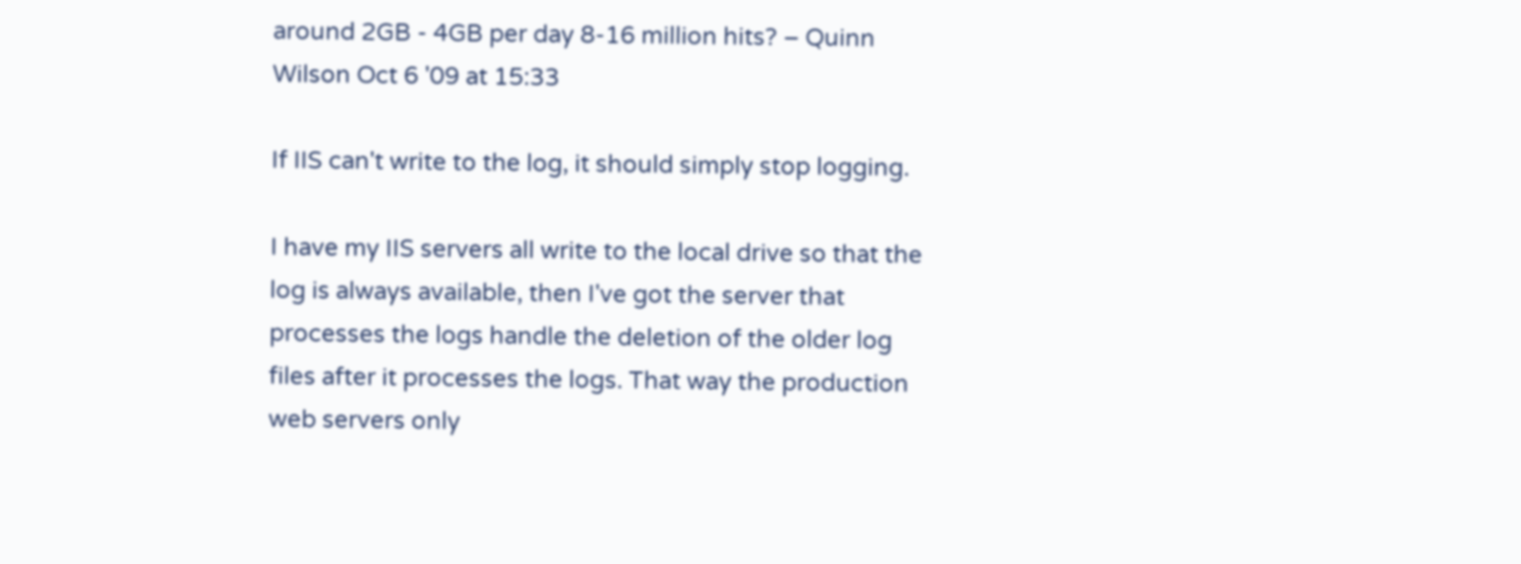around 2GB - 4GB per day 8-16 million hits? – Quinn Wilson Oct 6 '09 at 15:33

If IIS can't write to the log, it should simply stop logging.

I have my IIS servers all write to the local drive so that the log is always available, then I've got the server that processes the logs handle the deletion of the older log files after it processes the logs. That way the production web servers only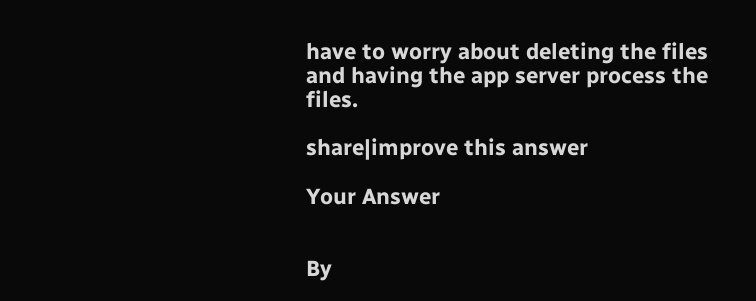have to worry about deleting the files and having the app server process the files.

share|improve this answer

Your Answer


By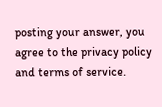posting your answer, you agree to the privacy policy and terms of service.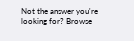Not the answer you're looking for? Browse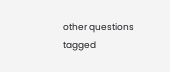other questions tagged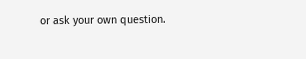or ask your own question.